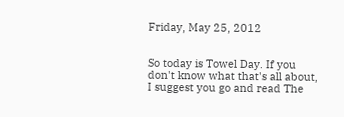Friday, May 25, 2012


So today is Towel Day. If you don't know what that's all about, I suggest you go and read The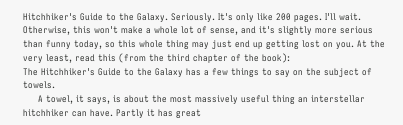Hitchhiker's Guide to the Galaxy. Seriously. It's only like 200 pages. I'll wait. Otherwise, this won't make a whole lot of sense, and it's slightly more serious than funny today, so this whole thing may just end up getting lost on you. At the very least, read this (from the third chapter of the book):
The Hitchhiker's Guide to the Galaxy has a few things to say on the subject of towels.
     A towel, it says, is about the most massively useful thing an interstellar hitchhiker can have. Partly it has great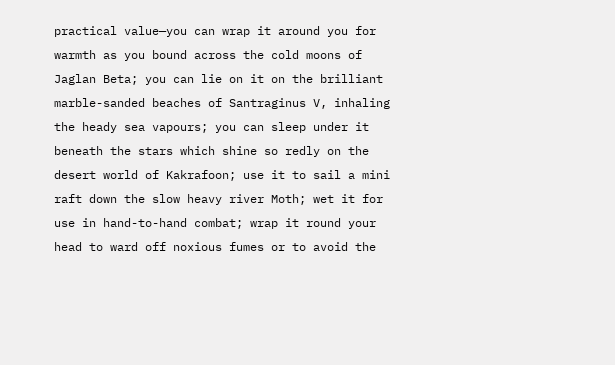practical value—you can wrap it around you for warmth as you bound across the cold moons of Jaglan Beta; you can lie on it on the brilliant marble-sanded beaches of Santraginus V, inhaling the heady sea vapours; you can sleep under it beneath the stars which shine so redly on the desert world of Kakrafoon; use it to sail a mini raft down the slow heavy river Moth; wet it for use in hand-to-hand combat; wrap it round your head to ward off noxious fumes or to avoid the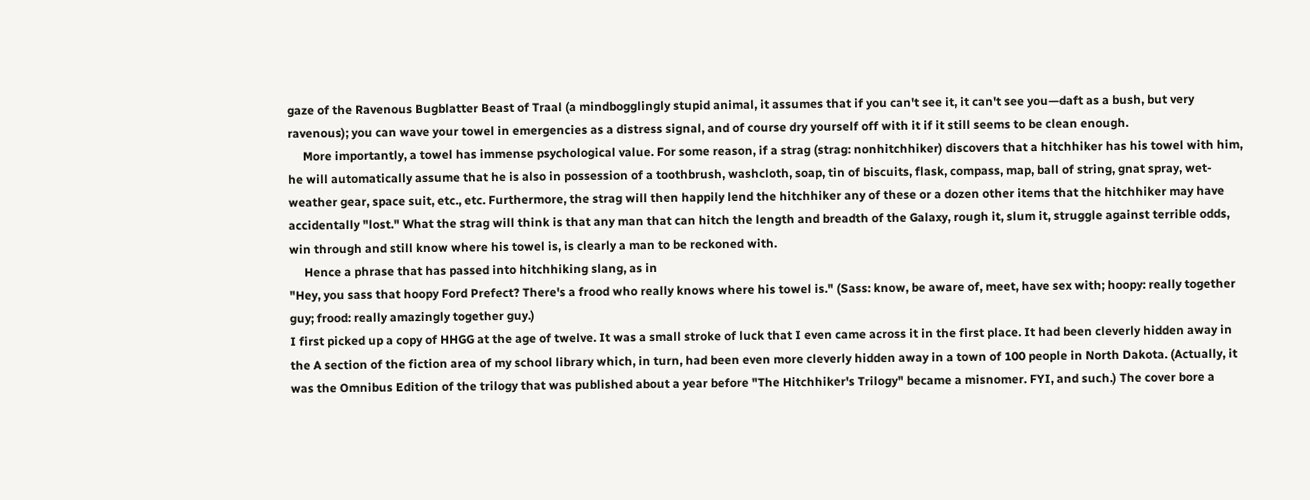gaze of the Ravenous Bugblatter Beast of Traal (a mindbogglingly stupid animal, it assumes that if you can't see it, it can't see you—daft as a bush, but very ravenous); you can wave your towel in emergencies as a distress signal, and of course dry yourself off with it if it still seems to be clean enough.
     More importantly, a towel has immense psychological value. For some reason, if a strag (strag: nonhitchhiker) discovers that a hitchhiker has his towel with him, he will automatically assume that he is also in possession of a toothbrush, washcloth, soap, tin of biscuits, flask, compass, map, ball of string, gnat spray, wet-weather gear, space suit, etc., etc. Furthermore, the strag will then happily lend the hitchhiker any of these or a dozen other items that the hitchhiker may have accidentally "lost." What the strag will think is that any man that can hitch the length and breadth of the Galaxy, rough it, slum it, struggle against terrible odds, win through and still know where his towel is, is clearly a man to be reckoned with.
     Hence a phrase that has passed into hitchhiking slang, as in
"Hey, you sass that hoopy Ford Prefect? There's a frood who really knows where his towel is." (Sass: know, be aware of, meet, have sex with; hoopy: really together guy; frood: really amazingly together guy.)
I first picked up a copy of HHGG at the age of twelve. It was a small stroke of luck that I even came across it in the first place. It had been cleverly hidden away in the A section of the fiction area of my school library which, in turn, had been even more cleverly hidden away in a town of 100 people in North Dakota. (Actually, it was the Omnibus Edition of the trilogy that was published about a year before "The Hitchhiker's Trilogy" became a misnomer. FYI, and such.) The cover bore a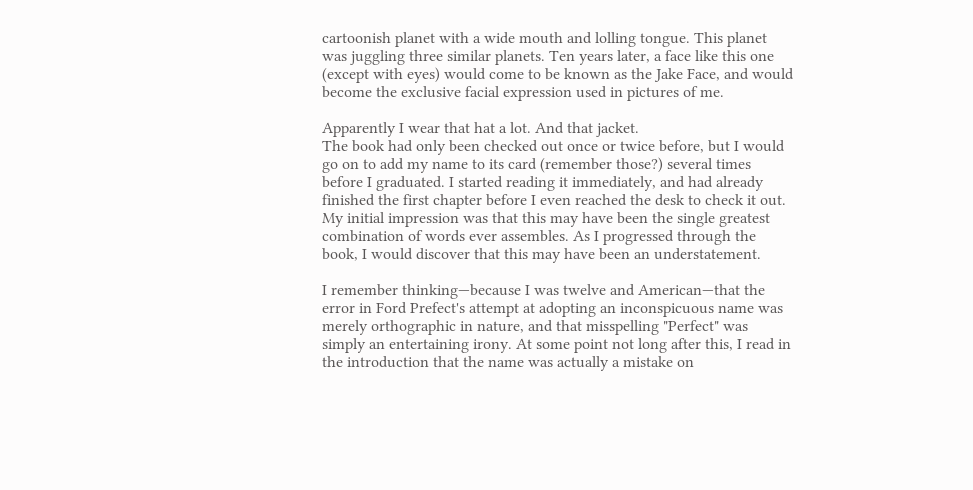cartoonish planet with a wide mouth and lolling tongue. This planet was juggling three similar planets. Ten years later, a face like this one (except with eyes) would come to be known as the Jake Face, and would become the exclusive facial expression used in pictures of me.

Apparently I wear that hat a lot. And that jacket.
The book had only been checked out once or twice before, but I would go on to add my name to its card (remember those?) several times before I graduated. I started reading it immediately, and had already finished the first chapter before I even reached the desk to check it out. My initial impression was that this may have been the single greatest combination of words ever assembles. As I progressed through the book, I would discover that this may have been an understatement.

I remember thinking—because I was twelve and American—that the error in Ford Prefect's attempt at adopting an inconspicuous name was merely orthographic in nature, and that misspelling "Perfect" was simply an entertaining irony. At some point not long after this, I read in the introduction that the name was actually a mistake on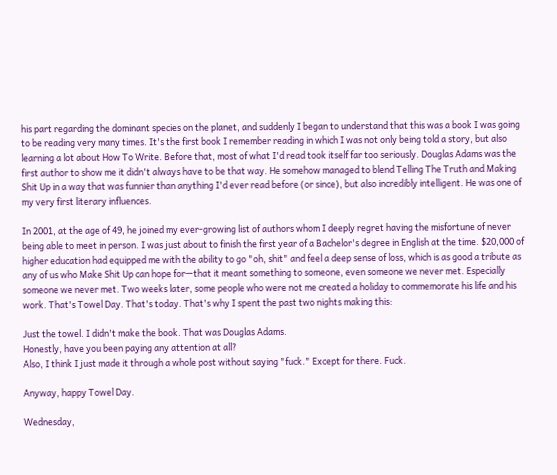his part regarding the dominant species on the planet, and suddenly I began to understand that this was a book I was going to be reading very many times. It's the first book I remember reading in which I was not only being told a story, but also learning a lot about How To Write. Before that, most of what I'd read took itself far too seriously. Douglas Adams was the first author to show me it didn't always have to be that way. He somehow managed to blend Telling The Truth and Making Shit Up in a way that was funnier than anything I'd ever read before (or since), but also incredibly intelligent. He was one of my very first literary influences.

In 2001, at the age of 49, he joined my ever-growing list of authors whom I deeply regret having the misfortune of never being able to meet in person. I was just about to finish the first year of a Bachelor's degree in English at the time. $20,000 of higher education had equipped me with the ability to go "oh, shit" and feel a deep sense of loss, which is as good a tribute as any of us who Make Shit Up can hope for—that it meant something to someone, even someone we never met. Especially someone we never met. Two weeks later, some people who were not me created a holiday to commemorate his life and his work. That's Towel Day. That's today. That's why I spent the past two nights making this:

Just the towel. I didn't make the book. That was Douglas Adams.
Honestly, have you been paying any attention at all?
Also, I think I just made it through a whole post without saying "fuck." Except for there. Fuck.

Anyway, happy Towel Day.

Wednesday,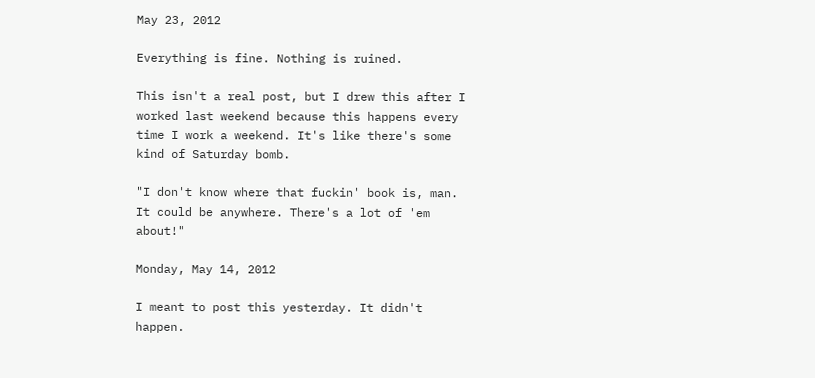May 23, 2012

Everything is fine. Nothing is ruined.

This isn't a real post, but I drew this after I worked last weekend because this happens every time I work a weekend. It's like there's some kind of Saturday bomb.

"I don't know where that fuckin' book is, man. It could be anywhere. There's a lot of 'em about!"

Monday, May 14, 2012

I meant to post this yesterday. It didn't happen.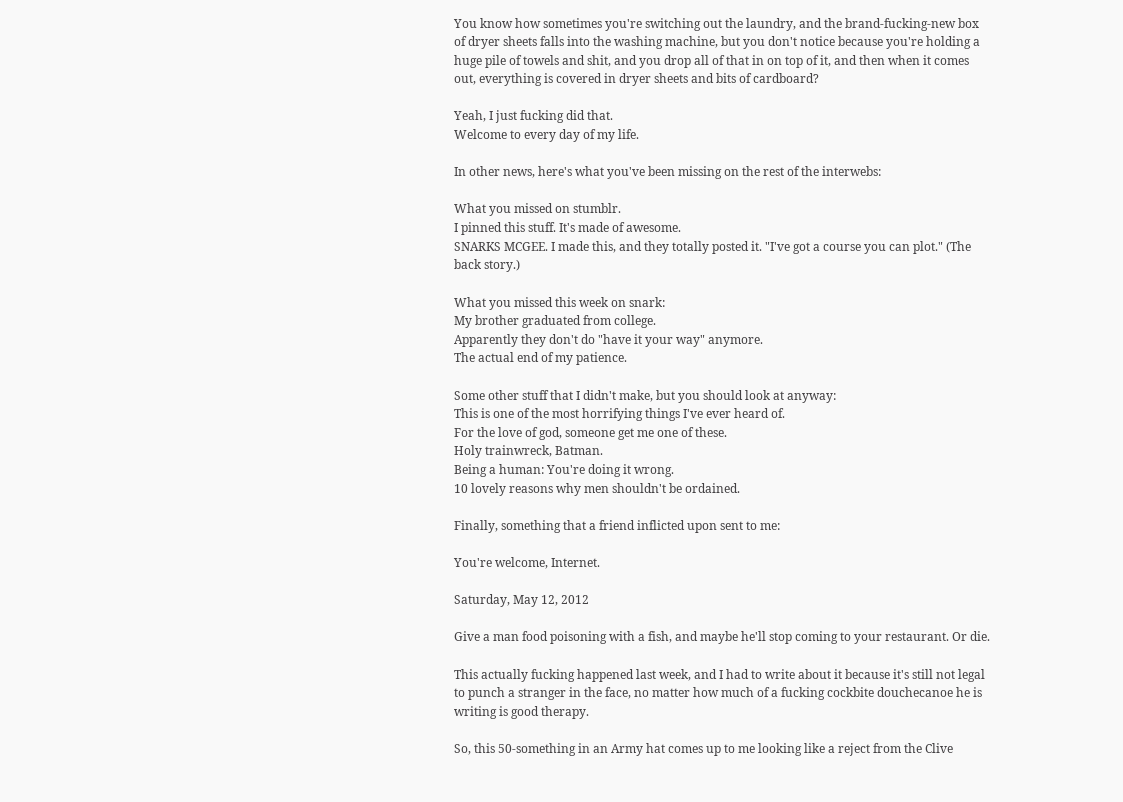You know how sometimes you're switching out the laundry, and the brand-fucking-new box of dryer sheets falls into the washing machine, but you don't notice because you're holding a huge pile of towels and shit, and you drop all of that in on top of it, and then when it comes out, everything is covered in dryer sheets and bits of cardboard?

Yeah, I just fucking did that.
Welcome to every day of my life.

In other news, here's what you've been missing on the rest of the interwebs:

What you missed on stumblr.
I pinned this stuff. It's made of awesome.
SNARKS MCGEE. I made this, and they totally posted it. "I've got a course you can plot." (The back story.)

What you missed this week on snark:
My brother graduated from college.
Apparently they don't do "have it your way" anymore.
The actual end of my patience.

Some other stuff that I didn't make, but you should look at anyway:
This is one of the most horrifying things I've ever heard of.
For the love of god, someone get me one of these.
Holy trainwreck, Batman.
Being a human: You're doing it wrong.
10 lovely reasons why men shouldn't be ordained.

Finally, something that a friend inflicted upon sent to me:

You're welcome, Internet.

Saturday, May 12, 2012

Give a man food poisoning with a fish, and maybe he'll stop coming to your restaurant. Or die.

This actually fucking happened last week, and I had to write about it because it's still not legal to punch a stranger in the face, no matter how much of a fucking cockbite douchecanoe he is writing is good therapy.

So, this 50-something in an Army hat comes up to me looking like a reject from the Clive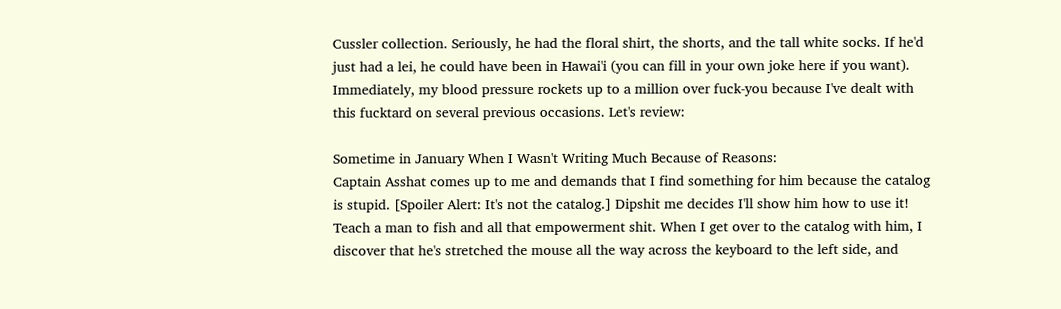Cussler collection. Seriously, he had the floral shirt, the shorts, and the tall white socks. If he'd just had a lei, he could have been in Hawai'i (you can fill in your own joke here if you want). Immediately, my blood pressure rockets up to a million over fuck-you because I've dealt with this fucktard on several previous occasions. Let's review:

Sometime in January When I Wasn't Writing Much Because of Reasons:
Captain Asshat comes up to me and demands that I find something for him because the catalog is stupid. [Spoiler Alert: It's not the catalog.] Dipshit me decides I'll show him how to use it! Teach a man to fish and all that empowerment shit. When I get over to the catalog with him, I discover that he's stretched the mouse all the way across the keyboard to the left side, and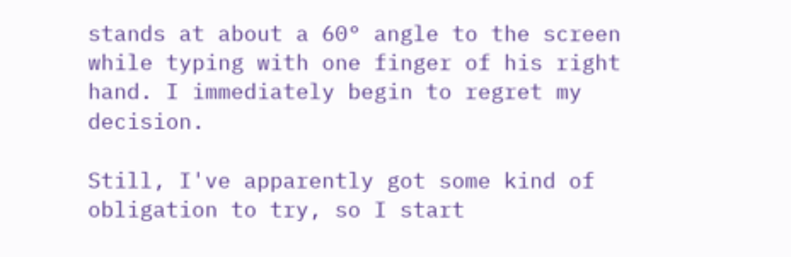stands at about a 60° angle to the screen while typing with one finger of his right hand. I immediately begin to regret my decision.

Still, I've apparently got some kind of obligation to try, so I start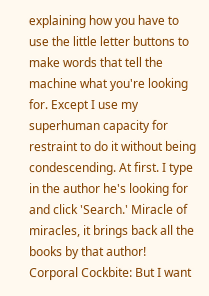explaining how you have to use the little letter buttons to make words that tell the machine what you're looking for. Except I use my superhuman capacity for restraint to do it without being condescending. At first. I type in the author he's looking for and click 'Search.' Miracle of miracles, it brings back all the books by that author!
Corporal Cockbite: But I want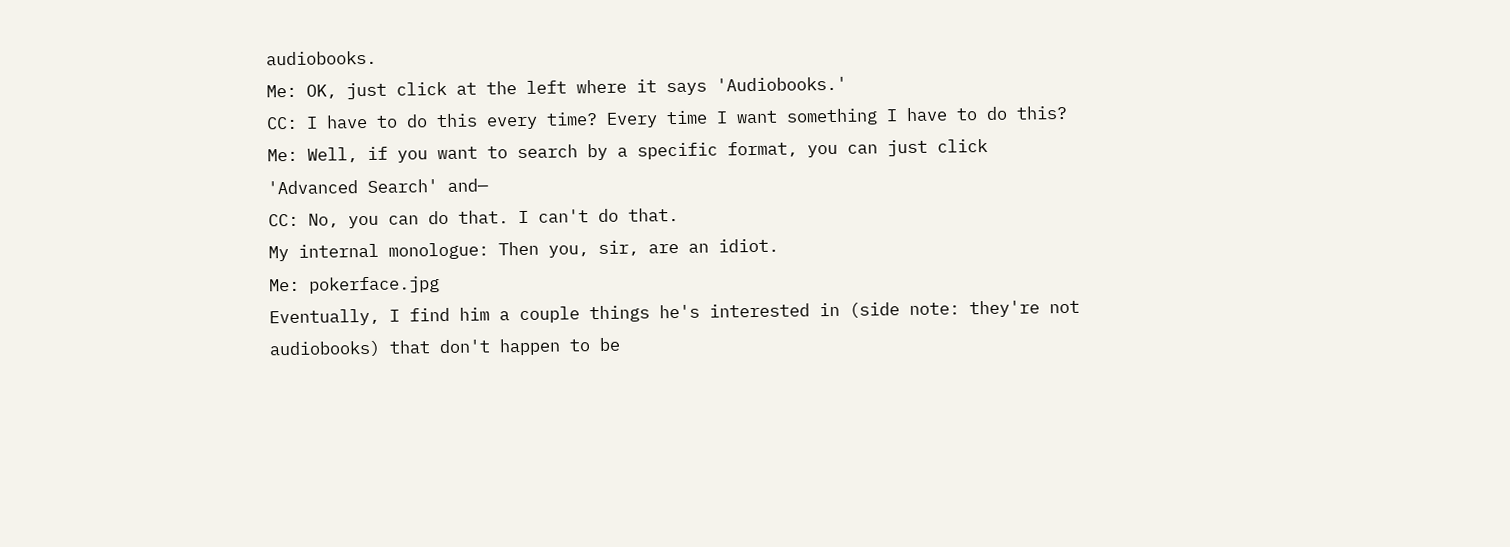audiobooks.
Me: OK, just click at the left where it says 'Audiobooks.'
CC: I have to do this every time? Every time I want something I have to do this?
Me: Well, if you want to search by a specific format, you can just click 'Advanced Search' and—
CC: No, you can do that. I can't do that.
My internal monologue: Then you, sir, are an idiot.
Me: pokerface.jpg
Eventually, I find him a couple things he's interested in (side note: they're not audiobooks) that don't happen to be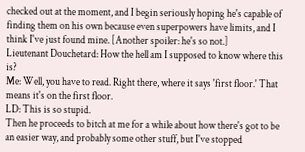checked out at the moment, and I begin seriously hoping he's capable of finding them on his own because even superpowers have limits, and I think I've just found mine. [Another spoiler: he's so not.]
Lieutenant Douchetard: How the hell am I supposed to know where this is?
Me: Well, you have to read. Right there, where it says 'first floor.' That means it's on the first floor.
LD: This is so stupid.
Then he proceeds to bitch at me for a while about how there's got to be an easier way, and probably some other stuff, but I've stopped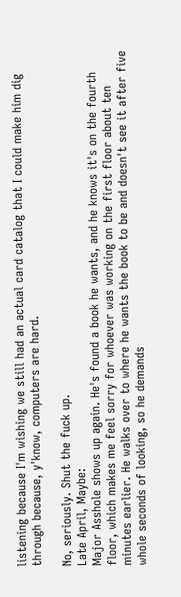listening because I'm wishing we still had an actual card catalog that I could make him dig through because, y'know, computers are hard.

No, seriously. Shut the fuck up.
Late April, Maybe:
Major Asshole shows up again. He's found a book he wants, and he knows it's on the fourth floor, which makes me feel sorry for whoever was working on the first floor about ten minutes earlier. He walks over to where he wants the book to be and doesn't see it after five whole seconds of looking, so he demands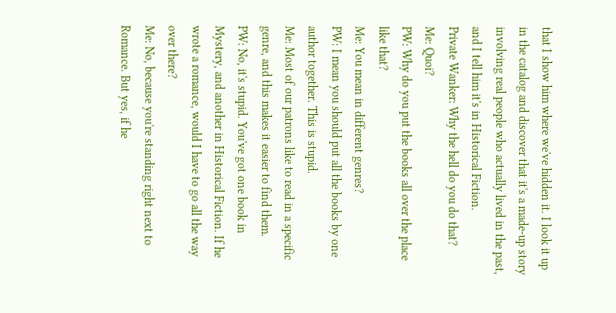that I show him where we've hidden it. I look it up in the catalog and discover that it's a made-up story involving real people who actually lived in the past, and I tell him it's in Historical Fiction.
Private Wanker: Why the hell do you do that?
Me: Quoi?
PW: Why do you put the books all over the place like that?
Me: You mean in different genres?
PW: I mean you should put all the books by one author together. This is stupid.
Me: Most of our patrons like to read in a specific genre, and this makes it easier to find them.
PW: No, it's stupid. You've got one book in Mystery, and another in Historical Fiction. If he wrote a romance, would I have to go all the way over there?
Me: No, because you're standing right next to Romance. But yes, if he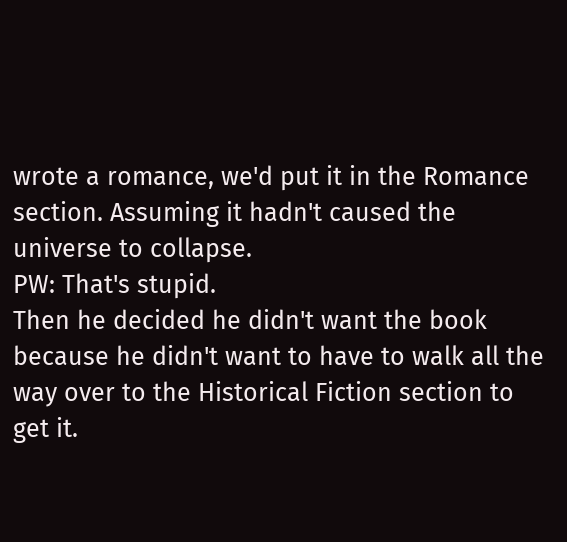wrote a romance, we'd put it in the Romance section. Assuming it hadn't caused the universe to collapse.
PW: That's stupid.
Then he decided he didn't want the book because he didn't want to have to walk all the way over to the Historical Fiction section to get it.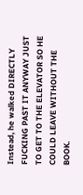Instead, he walked DIRECTLY FUCKING PAST IT ANYWAY JUST TO GET TO THE ELEVATOR SO HE COULD LEAVE WITHOUT THE BOOK.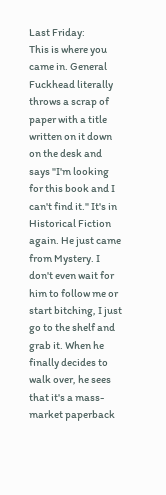Last Friday:
This is where you came in. General Fuckhead literally throws a scrap of paper with a title written on it down on the desk and says "I'm looking for this book and I can't find it." It's in Historical Fiction again. He just came from Mystery. I don't even wait for him to follow me or start bitching, I just go to the shelf and grab it. When he finally decides to walk over, he sees that it's a mass-market paperback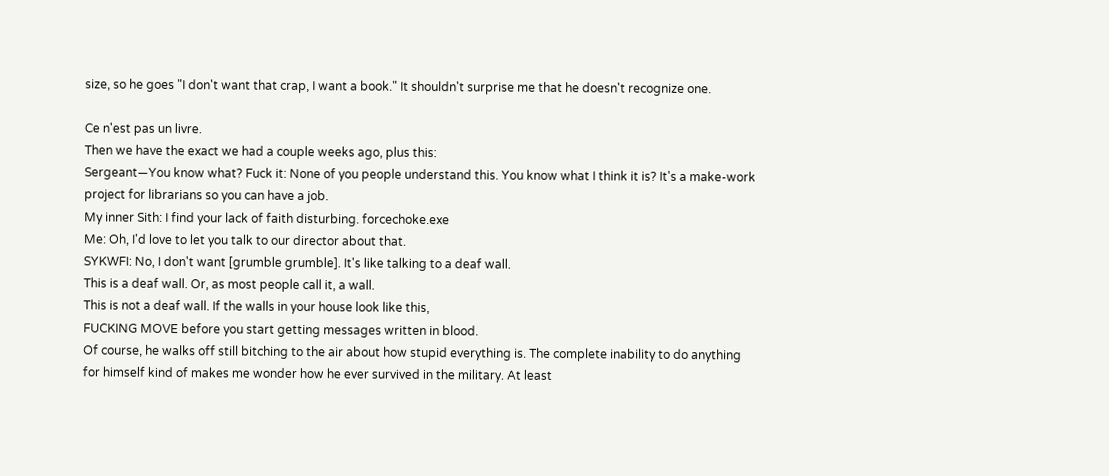size, so he goes "I don't want that crap, I want a book." It shouldn't surprise me that he doesn't recognize one.

Ce n'est pas un livre.
Then we have the exact we had a couple weeks ago, plus this:
Sergeant—You know what? Fuck it: None of you people understand this. You know what I think it is? It's a make-work project for librarians so you can have a job.
My inner Sith: I find your lack of faith disturbing. forcechoke.exe
Me: Oh, I'd love to let you talk to our director about that.
SYKWFI: No, I don't want [grumble grumble]. It's like talking to a deaf wall.
This is a deaf wall. Or, as most people call it, a wall.
This is not a deaf wall. If the walls in your house look like this,
FUCKING MOVE before you start getting messages written in blood.
Of course, he walks off still bitching to the air about how stupid everything is. The complete inability to do anything for himself kind of makes me wonder how he ever survived in the military. At least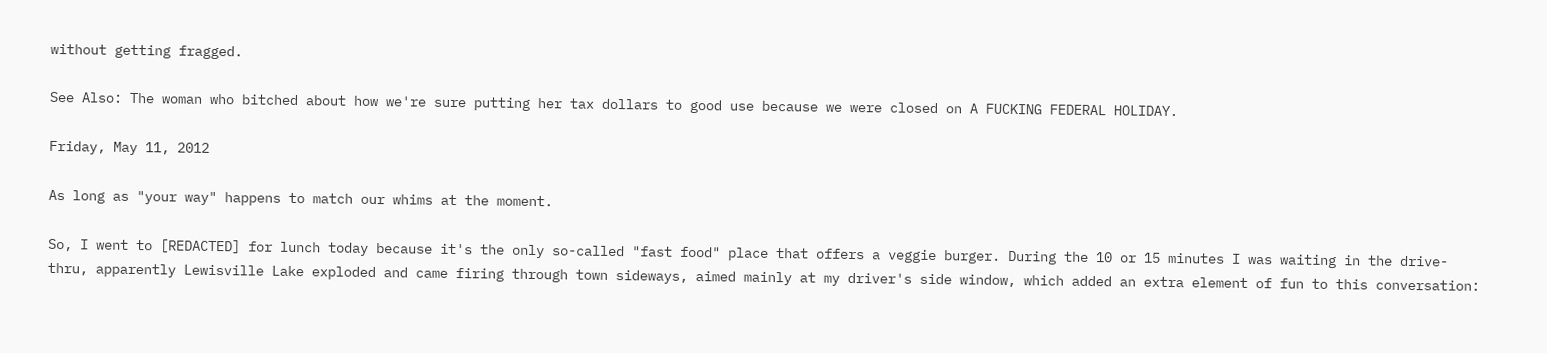without getting fragged.

See Also: The woman who bitched about how we're sure putting her tax dollars to good use because we were closed on A FUCKING FEDERAL HOLIDAY.

Friday, May 11, 2012

As long as "your way" happens to match our whims at the moment.

So, I went to [REDACTED] for lunch today because it's the only so-called "fast food" place that offers a veggie burger. During the 10 or 15 minutes I was waiting in the drive-thru, apparently Lewisville Lake exploded and came firing through town sideways, aimed mainly at my driver's side window, which added an extra element of fun to this conversation: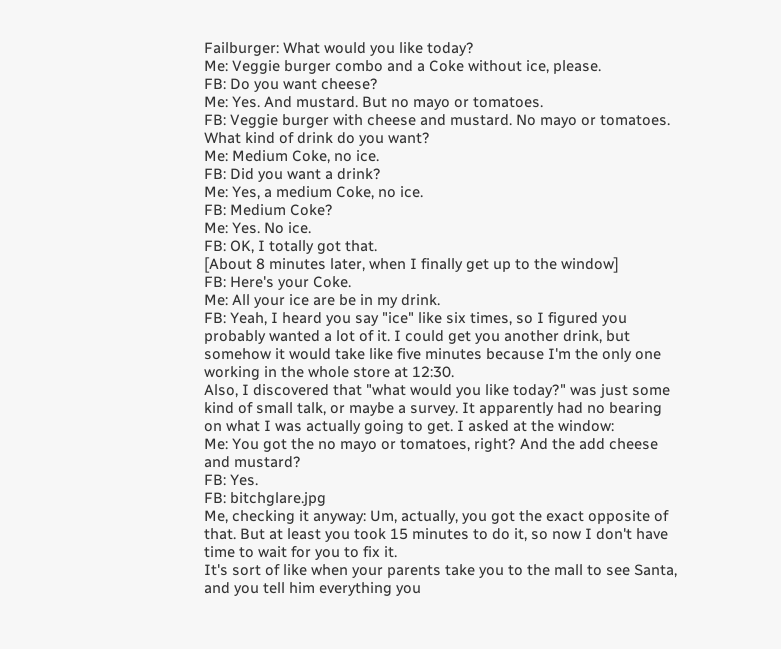Failburger: What would you like today?
Me: Veggie burger combo and a Coke without ice, please.
FB: Do you want cheese?
Me: Yes. And mustard. But no mayo or tomatoes.
FB: Veggie burger with cheese and mustard. No mayo or tomatoes. What kind of drink do you want?
Me: Medium Coke, no ice.
FB: Did you want a drink?
Me: Yes, a medium Coke, no ice.
FB: Medium Coke?
Me: Yes. No ice.
FB: OK, I totally got that.
[About 8 minutes later, when I finally get up to the window]
FB: Here's your Coke.
Me: All your ice are be in my drink.
FB: Yeah, I heard you say "ice" like six times, so I figured you probably wanted a lot of it. I could get you another drink, but somehow it would take like five minutes because I'm the only one working in the whole store at 12:30.
Also, I discovered that "what would you like today?" was just some kind of small talk, or maybe a survey. It apparently had no bearing on what I was actually going to get. I asked at the window:
Me: You got the no mayo or tomatoes, right? And the add cheese and mustard?
FB: Yes.
FB: bitchglare.jpg
Me, checking it anyway: Um, actually, you got the exact opposite of that. But at least you took 15 minutes to do it, so now I don't have time to wait for you to fix it.
It's sort of like when your parents take you to the mall to see Santa, and you tell him everything you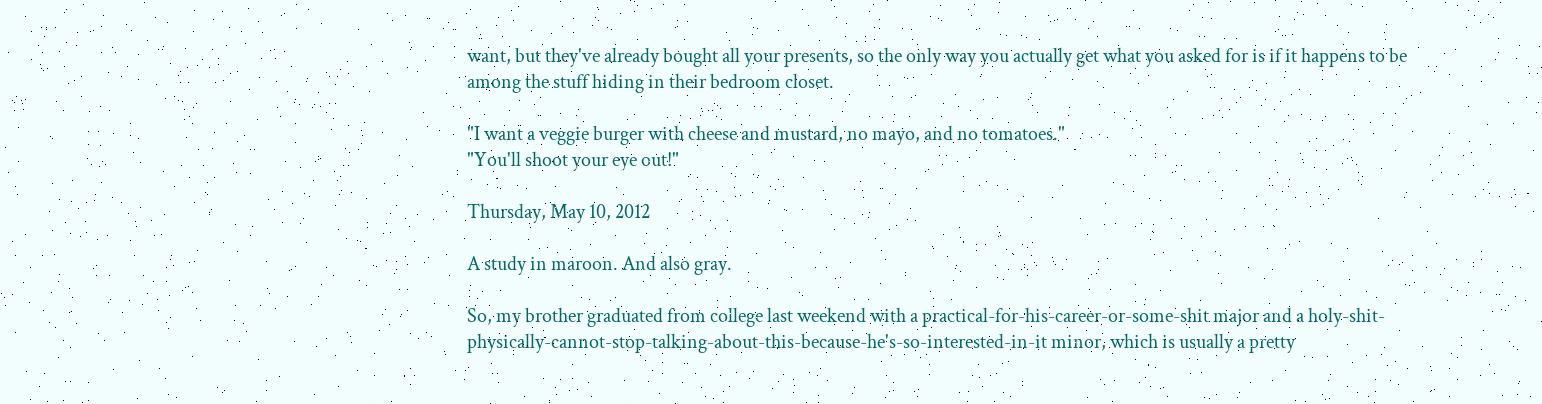want, but they've already bought all your presents, so the only way you actually get what you asked for is if it happens to be among the stuff hiding in their bedroom closet.

"I want a veggie burger with cheese and mustard, no mayo, and no tomatoes."
"You'll shoot your eye out!"

Thursday, May 10, 2012

A study in maroon. And also gray.

So, my brother graduated from college last weekend with a practical-for-his-career-or-some-shit major and a holy-shit-physically-cannot-stop-talking-about-this-because-he's-so-interested-in-it minor, which is usually a pretty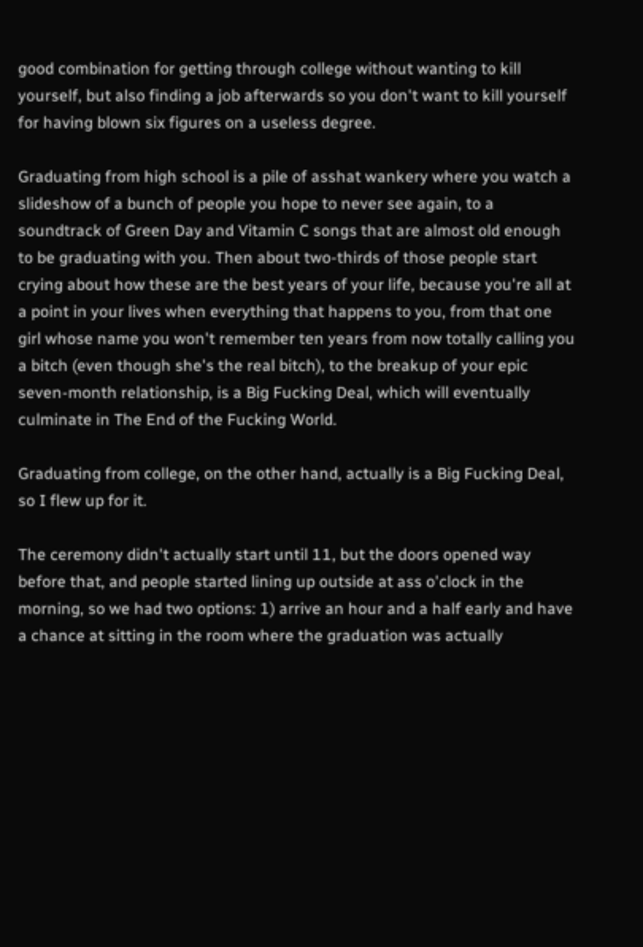good combination for getting through college without wanting to kill yourself, but also finding a job afterwards so you don't want to kill yourself for having blown six figures on a useless degree.

Graduating from high school is a pile of asshat wankery where you watch a slideshow of a bunch of people you hope to never see again, to a soundtrack of Green Day and Vitamin C songs that are almost old enough to be graduating with you. Then about two-thirds of those people start crying about how these are the best years of your life, because you're all at a point in your lives when everything that happens to you, from that one girl whose name you won't remember ten years from now totally calling you a bitch (even though she's the real bitch), to the breakup of your epic seven-month relationship, is a Big Fucking Deal, which will eventually culminate in The End of the Fucking World.

Graduating from college, on the other hand, actually is a Big Fucking Deal, so I flew up for it.

The ceremony didn't actually start until 11, but the doors opened way before that, and people started lining up outside at ass o'clock in the morning, so we had two options: 1) arrive an hour and a half early and have a chance at sitting in the room where the graduation was actually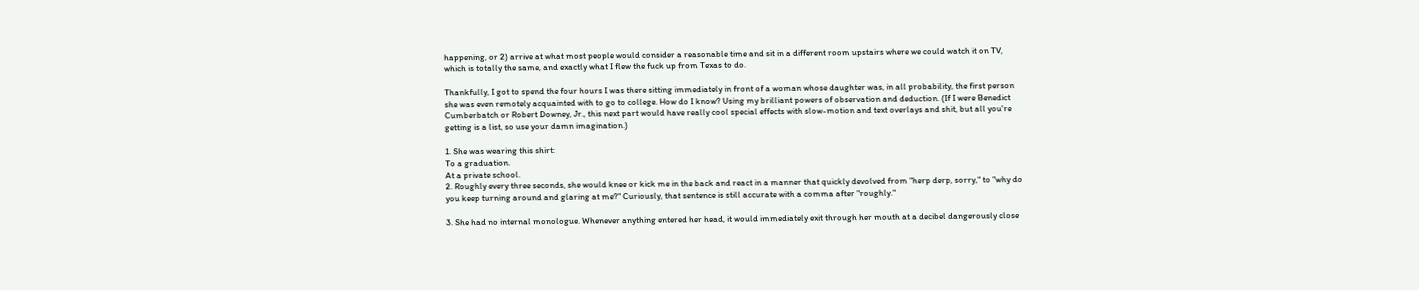happening, or 2) arrive at what most people would consider a reasonable time and sit in a different room upstairs where we could watch it on TV, which is totally the same, and exactly what I flew the fuck up from Texas to do.

Thankfully, I got to spend the four hours I was there sitting immediately in front of a woman whose daughter was, in all probability, the first person she was even remotely acquainted with to go to college. How do I know? Using my brilliant powers of observation and deduction. (If I were Benedict Cumberbatch or Robert Downey, Jr., this next part would have really cool special effects with slow-motion and text overlays and shit, but all you're getting is a list, so use your damn imagination.)

1. She was wearing this shirt:
To a graduation.
At a private school.
2. Roughly every three seconds, she would knee or kick me in the back and react in a manner that quickly devolved from "herp derp, sorry," to "why do you keep turning around and glaring at me?" Curiously, that sentence is still accurate with a comma after "roughly."

3. She had no internal monologue. Whenever anything entered her head, it would immediately exit through her mouth at a decibel dangerously close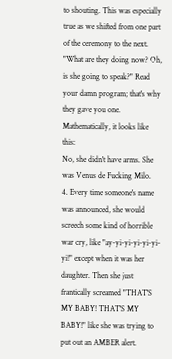to shouting. This was especially true as we shifted from one part of the ceremony to the next. "What are they doing now? Oh, is she going to speak?" Read your damn program; that's why they gave you one. Mathematically, it looks like this:
No, she didn't have arms. She was Venus de Fucking Milo.
4. Every time someone's name was announced, she would screech some kind of horrible war cry, like "ay-yi-yi-yi-yi-yi-yi!" except when it was her daughter. Then she just frantically screamed "THAT'S MY BABY! THAT'S MY BABY!" like she was trying to put out an AMBER alert.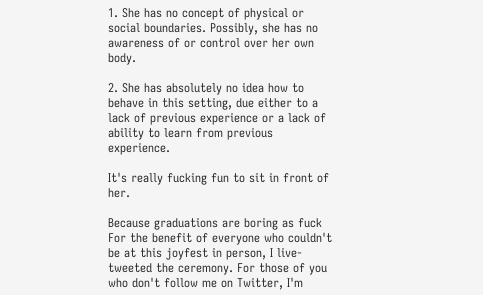1. She has no concept of physical or social boundaries. Possibly, she has no awareness of or control over her own body.

2. She has absolutely no idea how to behave in this setting, due either to a lack of previous experience or a lack of ability to learn from previous experience.

It's really fucking fun to sit in front of her.

Because graduations are boring as fuck For the benefit of everyone who couldn't be at this joyfest in person, I live-tweeted the ceremony. For those of you who don't follow me on Twitter, I'm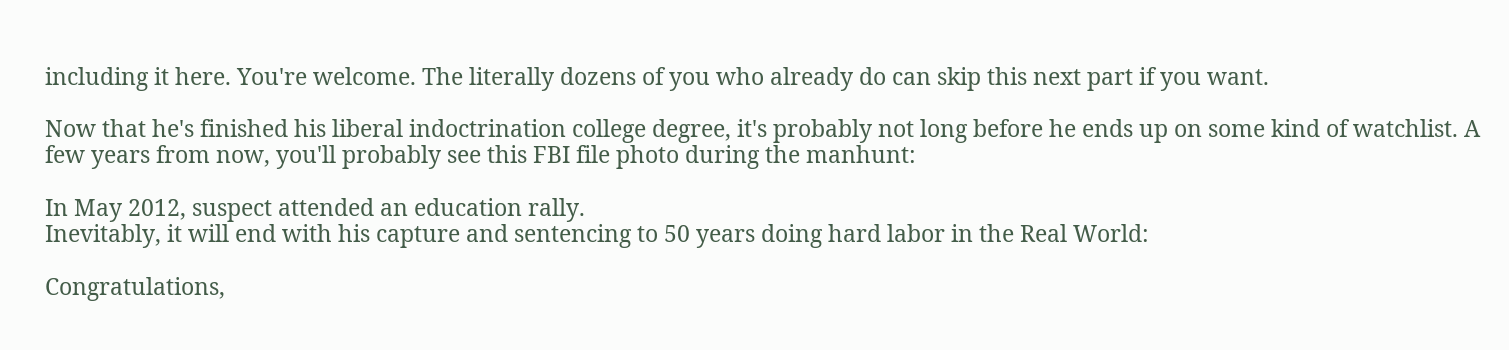including it here. You're welcome. The literally dozens of you who already do can skip this next part if you want.

Now that he's finished his liberal indoctrination college degree, it's probably not long before he ends up on some kind of watchlist. A few years from now, you'll probably see this FBI file photo during the manhunt:

In May 2012, suspect attended an education rally.
Inevitably, it will end with his capture and sentencing to 50 years doing hard labor in the Real World:

Congratulations,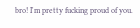bro! I'm pretty fucking proud of you.